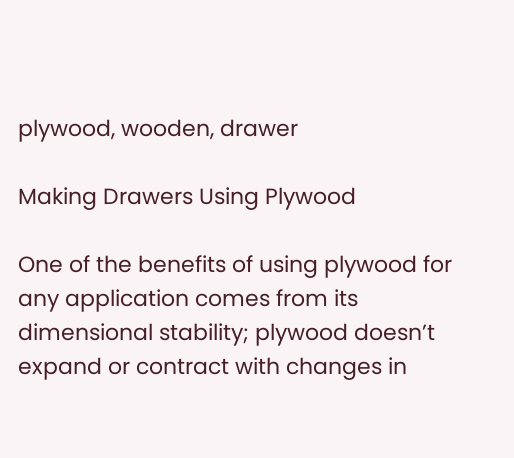plywood, wooden, drawer

Making Drawers Using Plywood

One of the benefits of using plywood for any application comes from its dimensional stability; plywood doesn’t expand or contract with changes in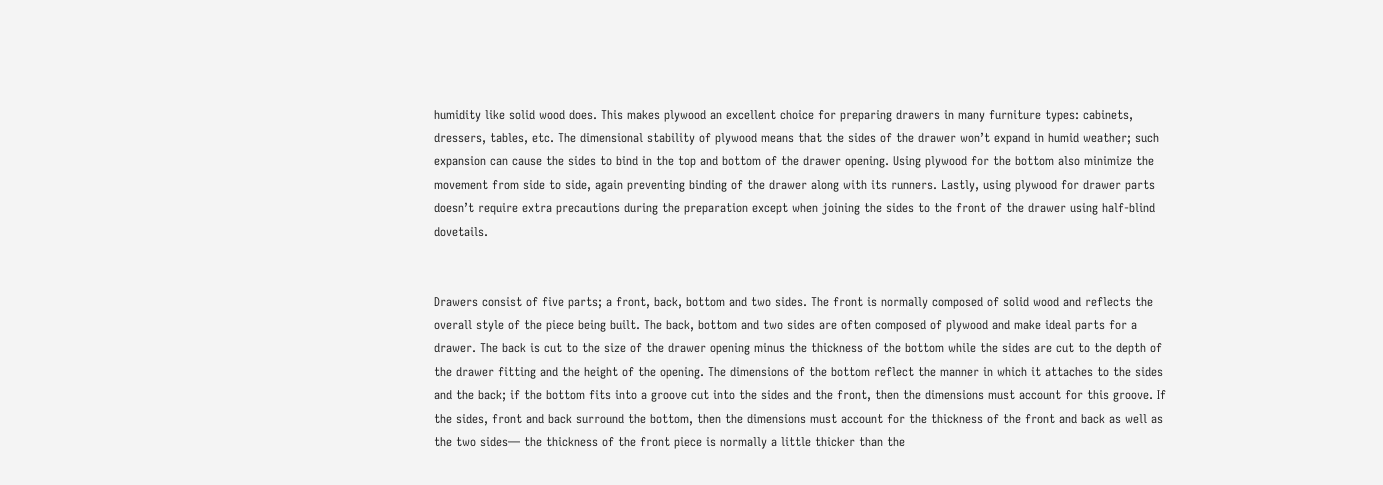humidity like solid wood does. This makes plywood an excellent choice for preparing drawers in many furniture types: cabinets, dressers, tables, etc. The dimensional stability of plywood means that the sides of the drawer won’t expand in humid weather; such expansion can cause the sides to bind in the top and bottom of the drawer opening. Using plywood for the bottom also minimize the movement from side to side, again preventing binding of the drawer along with its runners. Lastly, using plywood for drawer parts doesn’t require extra precautions during the preparation except when joining the sides to the front of the drawer using half-blind dovetails.


Drawers consist of five parts; a front, back, bottom and two sides. The front is normally composed of solid wood and reflects the overall style of the piece being built. The back, bottom and two sides are often composed of plywood and make ideal parts for a drawer. The back is cut to the size of the drawer opening minus the thickness of the bottom while the sides are cut to the depth of the drawer fitting and the height of the opening. The dimensions of the bottom reflect the manner in which it attaches to the sides and the back; if the bottom fits into a groove cut into the sides and the front, then the dimensions must account for this groove. If the sides, front and back surround the bottom, then the dimensions must account for the thickness of the front and back as well as the two sides— the thickness of the front piece is normally a little thicker than the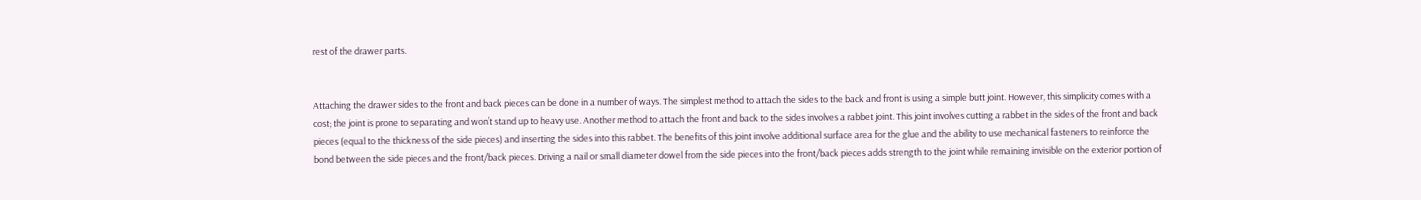rest of the drawer parts.


Attaching the drawer sides to the front and back pieces can be done in a number of ways. The simplest method to attach the sides to the back and front is using a simple butt joint. However, this simplicity comes with a cost; the joint is prone to separating and won’t stand up to heavy use. Another method to attach the front and back to the sides involves a rabbet joint. This joint involves cutting a rabbet in the sides of the front and back pieces (equal to the thickness of the side pieces) and inserting the sides into this rabbet. The benefits of this joint involve additional surface area for the glue and the ability to use mechanical fasteners to reinforce the bond between the side pieces and the front/back pieces. Driving a nail or small diameter dowel from the side pieces into the front/back pieces adds strength to the joint while remaining invisible on the exterior portion of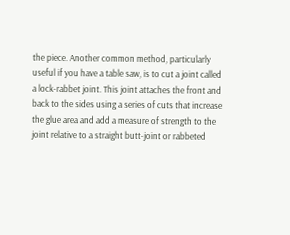the piece. Another common method, particularly useful if you have a table saw, is to cut a joint called a lock-rabbet joint. This joint attaches the front and back to the sides using a series of cuts that increase the glue area and add a measure of strength to the joint relative to a straight butt-joint or rabbeted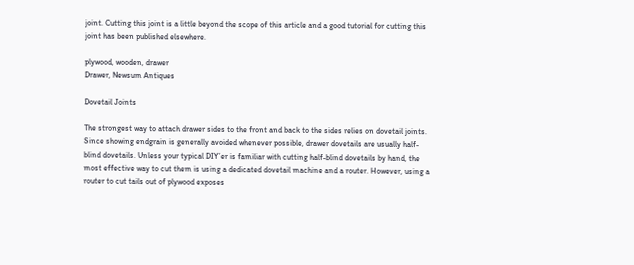joint. Cutting this joint is a little beyond the scope of this article and a good tutorial for cutting this joint has been published elsewhere.

plywood, wooden, drawer
Drawer, Newsum Antiques

Dovetail Joints

The strongest way to attach drawer sides to the front and back to the sides relies on dovetail joints. Since showing endgrain is generally avoided whenever possible, drawer dovetails are usually half-blind dovetails. Unless your typical DIY’er is familiar with cutting half-blind dovetails by hand, the most effective way to cut them is using a dedicated dovetail machine and a router. However, using a router to cut tails out of plywood exposes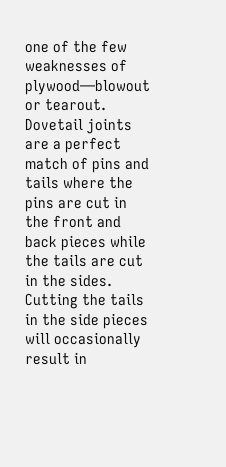one of the few weaknesses of plywood—blowout or tearout. Dovetail joints are a perfect match of pins and tails where the pins are cut in the front and back pieces while the tails are cut in the sides. Cutting the tails in the side pieces will occasionally result in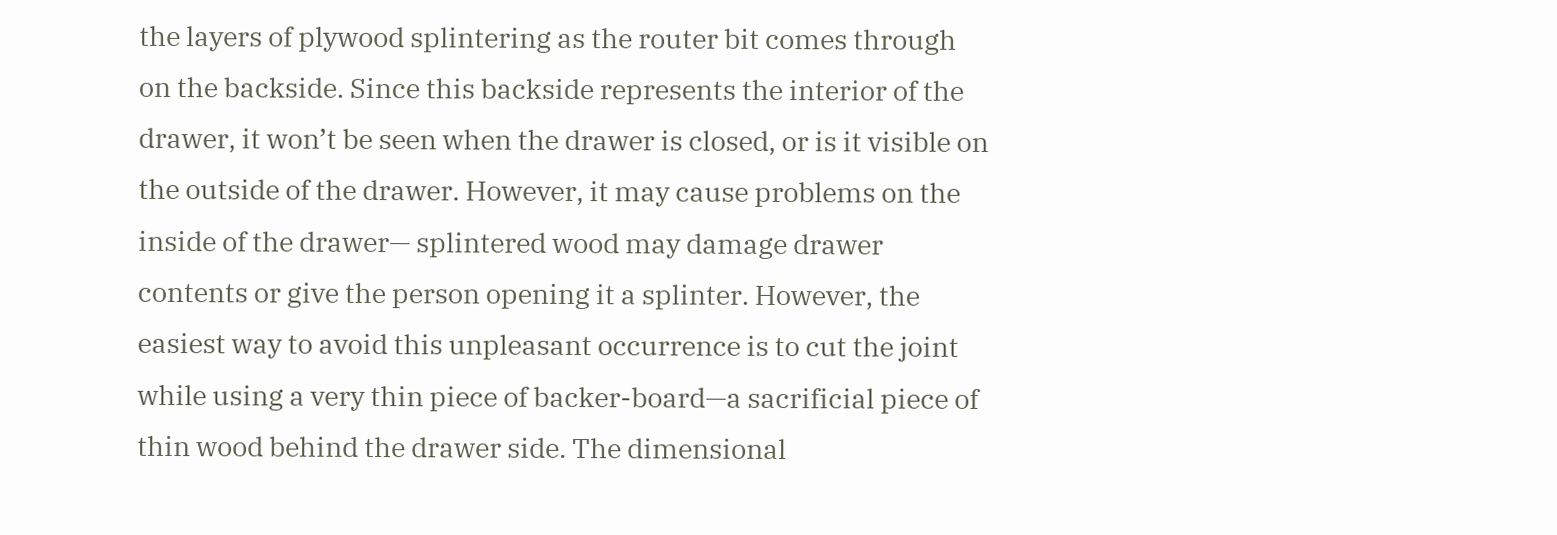the layers of plywood splintering as the router bit comes through on the backside. Since this backside represents the interior of the drawer, it won’t be seen when the drawer is closed, or is it visible on the outside of the drawer. However, it may cause problems on the inside of the drawer— splintered wood may damage drawer contents or give the person opening it a splinter. However, the easiest way to avoid this unpleasant occurrence is to cut the joint while using a very thin piece of backer-board—a sacrificial piece of thin wood behind the drawer side. The dimensional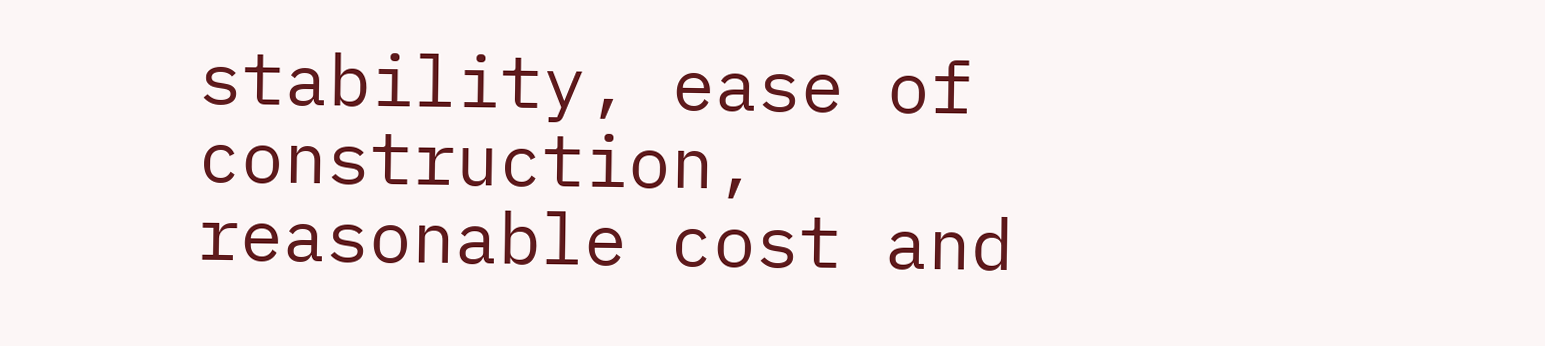stability, ease of construction, reasonable cost and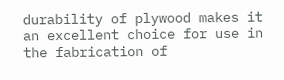durability of plywood makes it an excellent choice for use in the fabrication of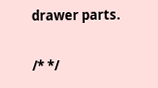drawer parts.

/* */